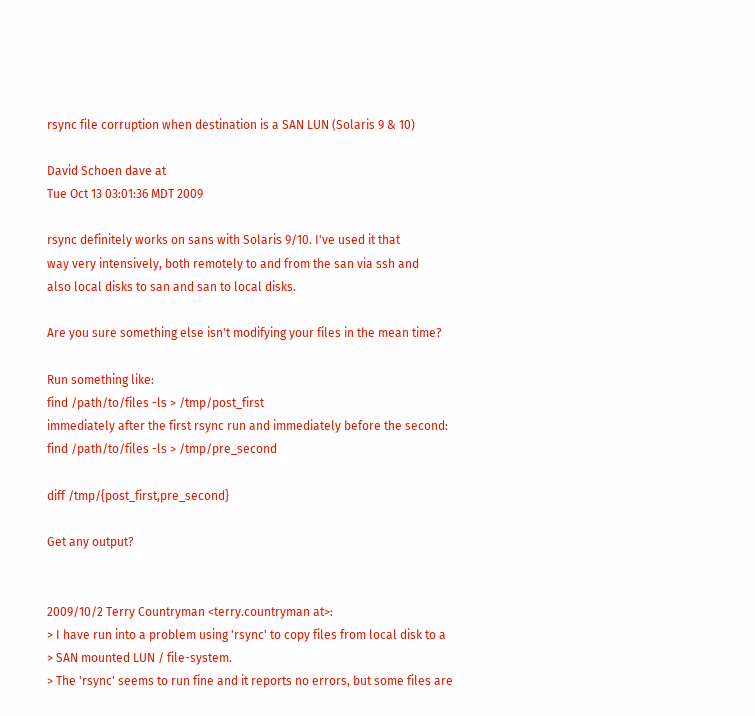rsync file corruption when destination is a SAN LUN (Solaris 9 & 10)

David Schoen dave at
Tue Oct 13 03:01:36 MDT 2009

rsync definitely works on sans with Solaris 9/10. I've used it that
way very intensively, both remotely to and from the san via ssh and
also local disks to san and san to local disks.

Are you sure something else isn't modifying your files in the mean time?

Run something like:
find /path/to/files -ls > /tmp/post_first
immediately after the first rsync run and immediately before the second:
find /path/to/files -ls > /tmp/pre_second

diff /tmp/{post_first,pre_second}

Get any output?


2009/10/2 Terry Countryman <terry.countryman at>:
> I have run into a problem using 'rsync' to copy files from local disk to a
> SAN mounted LUN / file-system.
> The 'rsync' seems to run fine and it reports no errors, but some files are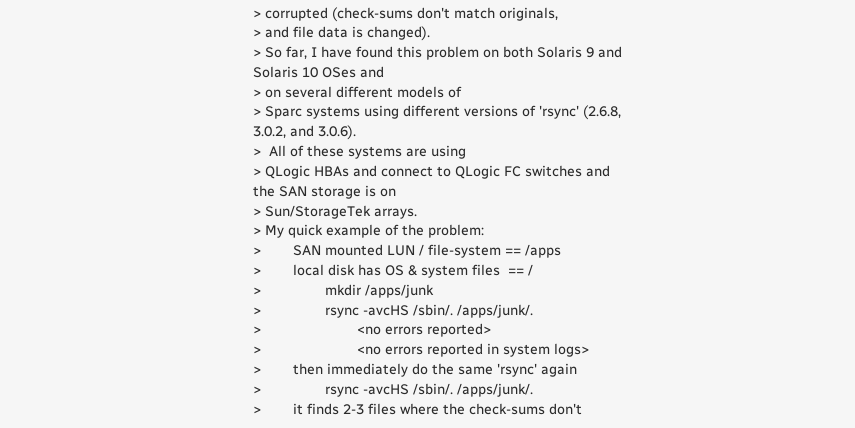> corrupted (check-sums don't match originals,
> and file data is changed).
> So far, I have found this problem on both Solaris 9 and Solaris 10 OSes and
> on several different models of
> Sparc systems using different versions of 'rsync' (2.6.8, 3.0.2, and 3.0.6).
>  All of these systems are using
> QLogic HBAs and connect to QLogic FC switches and the SAN storage is on
> Sun/StorageTek arrays.
> My quick example of the problem:
>        SAN mounted LUN / file-system == /apps
>        local disk has OS & system files  == /
>                mkdir /apps/junk
>                rsync -avcHS /sbin/. /apps/junk/.
>                        <no errors reported>
>                        <no errors reported in system logs>
>        then immediately do the same 'rsync' again
>                rsync -avcHS /sbin/. /apps/junk/.
>        it finds 2-3 files where the check-sums don't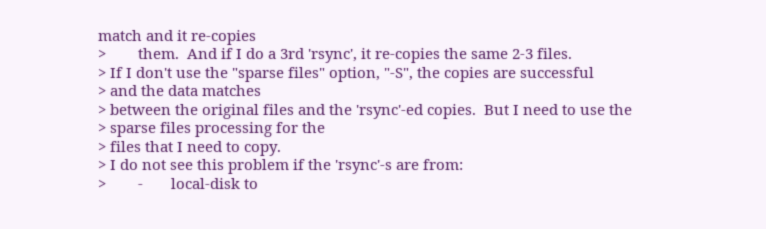match and it re-copies
>        them.  And if I do a 3rd 'rsync', it re-copies the same 2-3 files.
> If I don't use the "sparse files" option, "-S", the copies are successful
> and the data matches
> between the original files and the 'rsync'-ed copies.  But I need to use the
> sparse files processing for the
> files that I need to copy.
> I do not see this problem if the 'rsync'-s are from:
>        -       local-disk to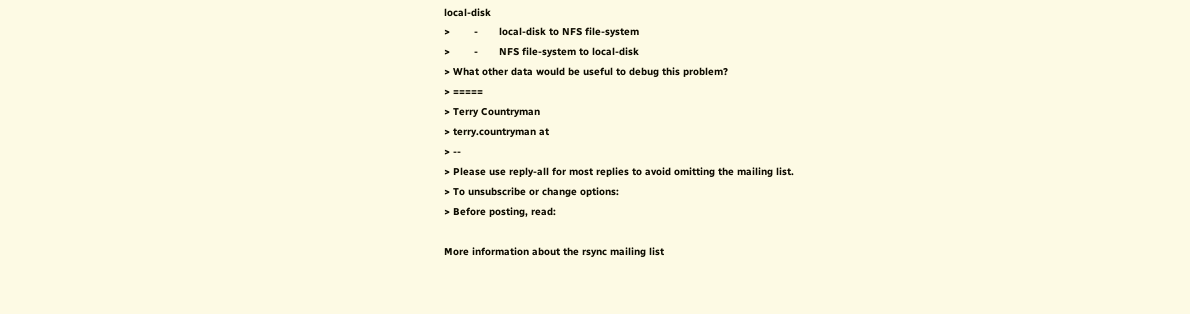local-disk
>        -       local-disk to NFS file-system
>        -       NFS file-system to local-disk
> What other data would be useful to debug this problem?
> =====
> Terry Countryman
> terry.countryman at
> --
> Please use reply-all for most replies to avoid omitting the mailing list.
> To unsubscribe or change options:
> Before posting, read:

More information about the rsync mailing list